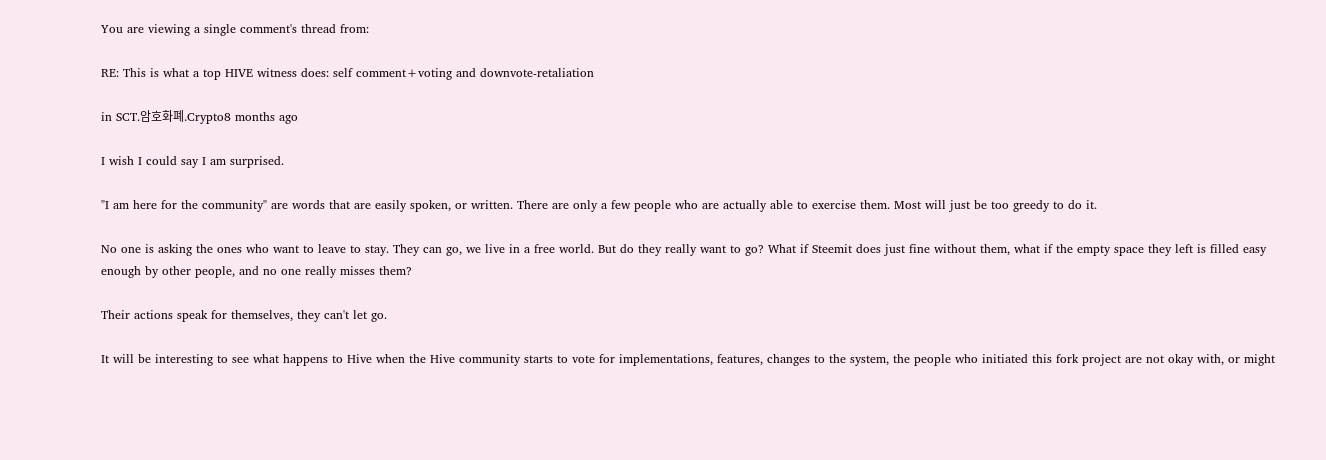You are viewing a single comment's thread from:

RE: This is what a top HIVE witness does: self comment+voting and downvote-retaliation

in SCT.암호화폐.Crypto8 months ago

I wish I could say I am surprised.

"I am here for the community" are words that are easily spoken, or written. There are only a few people who are actually able to exercise them. Most will just be too greedy to do it.

No one is asking the ones who want to leave to stay. They can go, we live in a free world. But do they really want to go? What if Steemit does just fine without them, what if the empty space they left is filled easy enough by other people, and no one really misses them?

Their actions speak for themselves, they can't let go.

It will be interesting to see what happens to Hive when the Hive community starts to vote for implementations, features, changes to the system, the people who initiated this fork project are not okay with, or might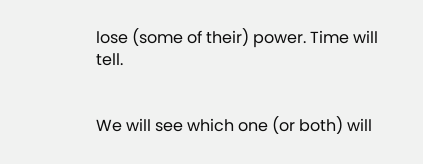lose (some of their) power. Time will tell.


We will see which one (or both) will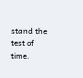stand the test of time.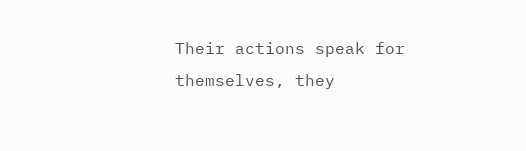Their actions speak for themselves, they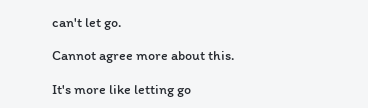can't let go.

Cannot agree more about this.

It's more like letting go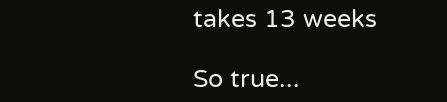takes 13 weeks

So true...